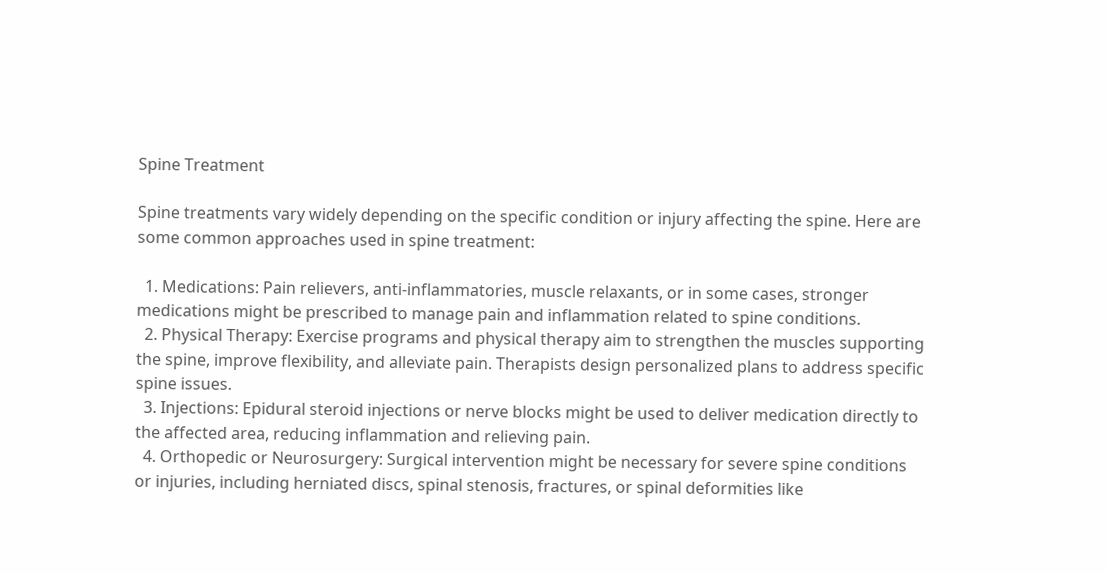Spine Treatment

Spine treatments vary widely depending on the specific condition or injury affecting the spine. Here are some common approaches used in spine treatment:

  1. Medications: Pain relievers, anti-inflammatories, muscle relaxants, or in some cases, stronger medications might be prescribed to manage pain and inflammation related to spine conditions.
  2. Physical Therapy: Exercise programs and physical therapy aim to strengthen the muscles supporting the spine, improve flexibility, and alleviate pain. Therapists design personalized plans to address specific spine issues.
  3. Injections: Epidural steroid injections or nerve blocks might be used to deliver medication directly to the affected area, reducing inflammation and relieving pain.
  4. Orthopedic or Neurosurgery: Surgical intervention might be necessary for severe spine conditions or injuries, including herniated discs, spinal stenosis, fractures, or spinal deformities like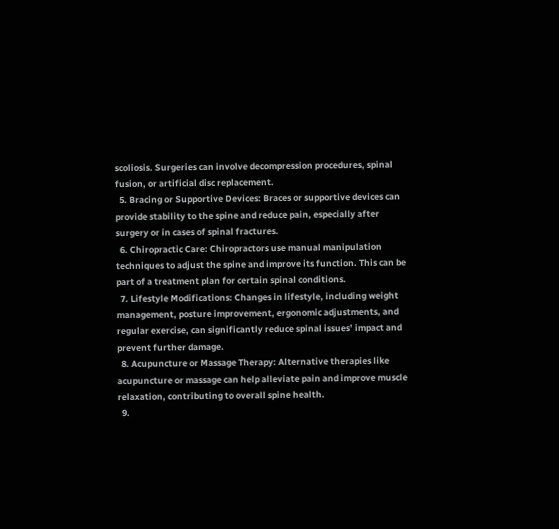scoliosis. Surgeries can involve decompression procedures, spinal fusion, or artificial disc replacement.
  5. Bracing or Supportive Devices: Braces or supportive devices can provide stability to the spine and reduce pain, especially after surgery or in cases of spinal fractures.
  6. Chiropractic Care: Chiropractors use manual manipulation techniques to adjust the spine and improve its function. This can be part of a treatment plan for certain spinal conditions.
  7. Lifestyle Modifications: Changes in lifestyle, including weight management, posture improvement, ergonomic adjustments, and regular exercise, can significantly reduce spinal issues’ impact and prevent further damage.
  8. Acupuncture or Massage Therapy: Alternative therapies like acupuncture or massage can help alleviate pain and improve muscle relaxation, contributing to overall spine health.
  9.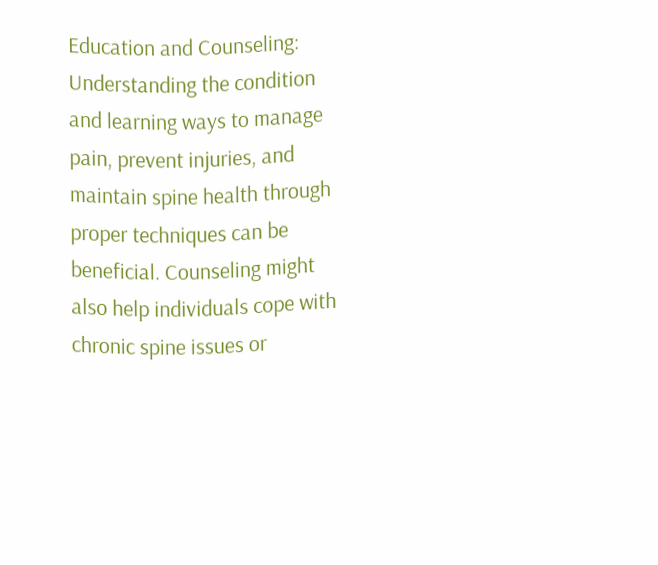Education and Counseling: Understanding the condition and learning ways to manage pain, prevent injuries, and maintain spine health through proper techniques can be beneficial. Counseling might also help individuals cope with chronic spine issues or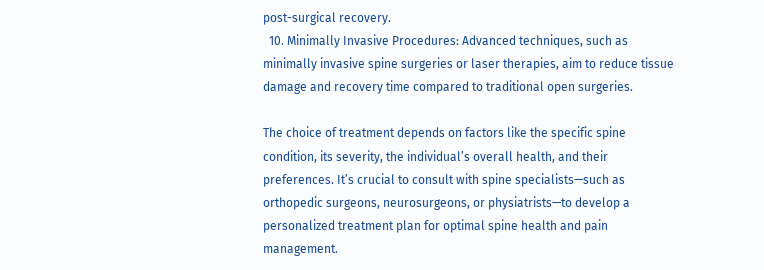post-surgical recovery.
  10. Minimally Invasive Procedures: Advanced techniques, such as minimally invasive spine surgeries or laser therapies, aim to reduce tissue damage and recovery time compared to traditional open surgeries.

The choice of treatment depends on factors like the specific spine condition, its severity, the individual’s overall health, and their preferences. It’s crucial to consult with spine specialists—such as orthopedic surgeons, neurosurgeons, or physiatrists—to develop a personalized treatment plan for optimal spine health and pain management.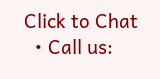Click to Chat
  • Call us: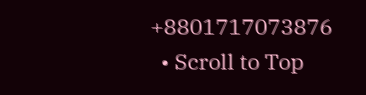+8801717073876
  • Scroll to Top